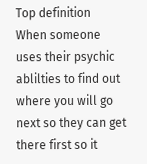Top definition
When someone uses their psychic ablilties to find out where you will go next so they can get there first so it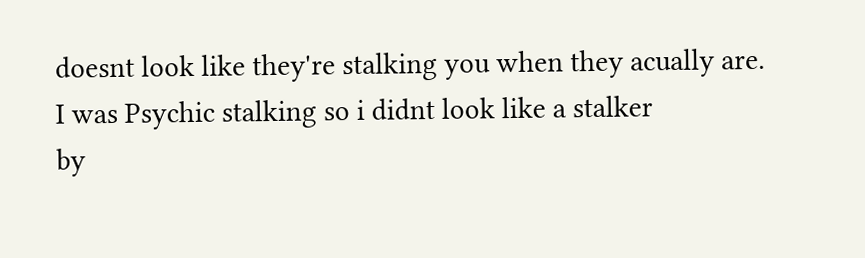doesnt look like they're stalking you when they acually are.
I was Psychic stalking so i didnt look like a stalker
by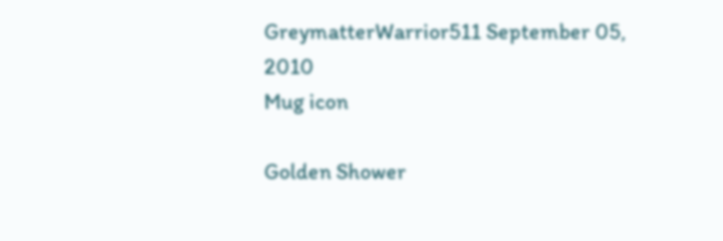GreymatterWarrior511 September 05, 2010
Mug icon

Golden Shower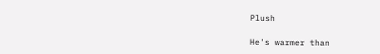Plush

He's warmer than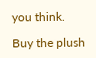you think.

Buy the plush